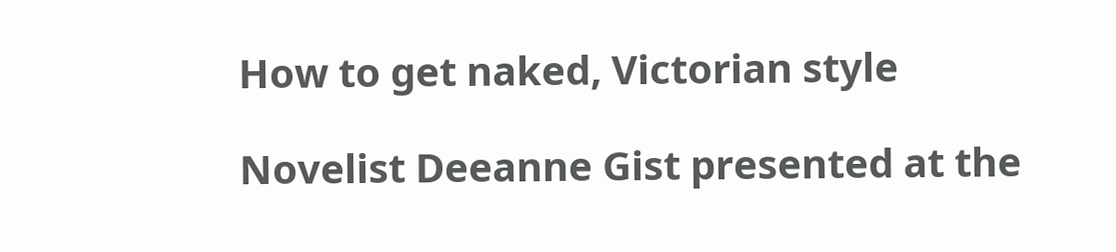How to get naked, Victorian style

Novelist Deeanne Gist presented at the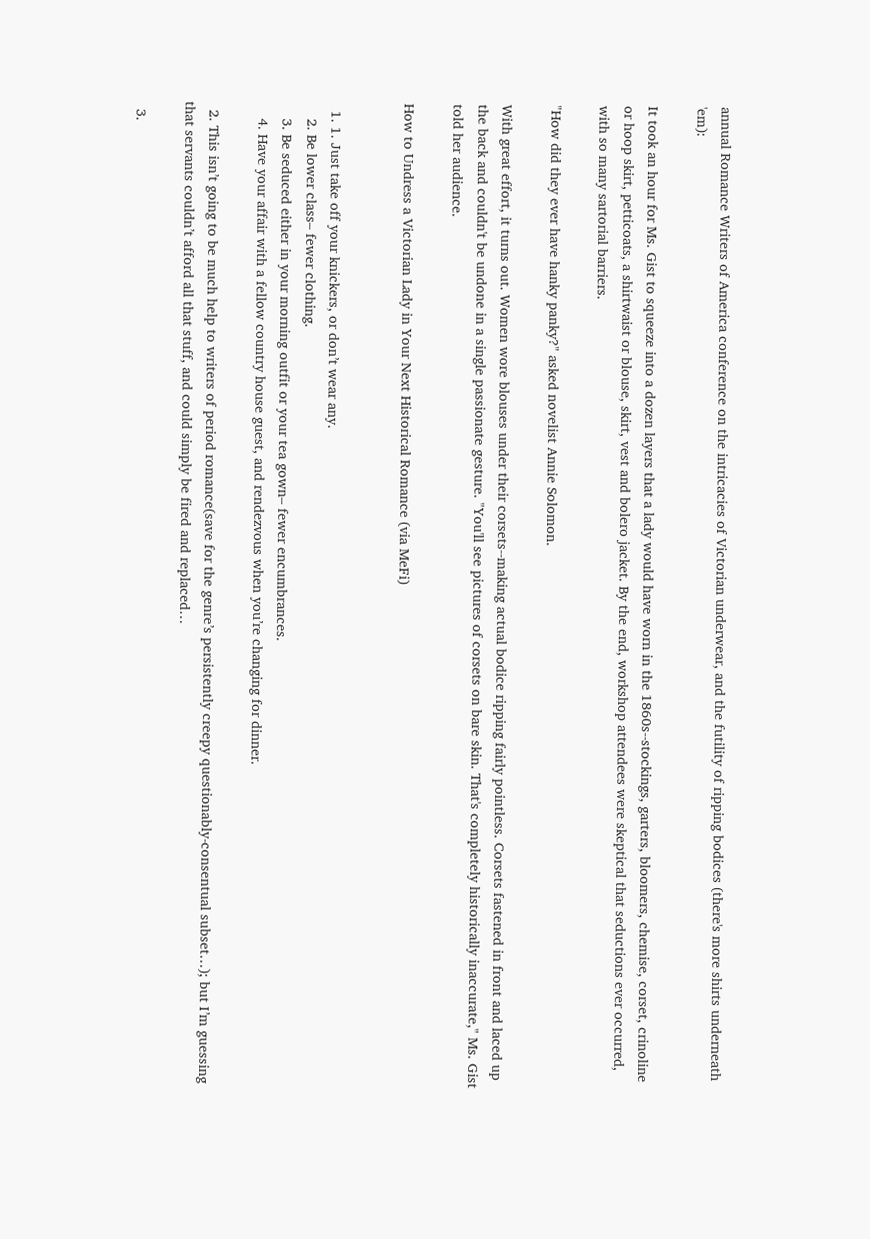annual Romance Writers of America conference on the intricacies of Victorian underwear, and the futility of ripping bodices (there's more shirts underneath 'em):

It took an hour for Ms. Gist to squeeze into a dozen layers that a lady would have worn in the 1860s--stockings, garters, bloomers, chemise, corset, crinoline or hoop skirt, petticoats, a shirtwaist or blouse, skirt, vest and bolero jacket. By the end, workshop attendees were skeptical that seductions ever occurred, with so many sartorial barriers.

"How did they ever have hanky panky?" asked novelist Annie Solomon.

With great effort, it turns out. Women wore blouses under their corsets--making actual bodice ripping fairly pointless. Corsets fastened in front and laced up the back and couldn't be undone in a single passionate gesture. "You'll see pictures of corsets on bare skin. That's completely historically inaccurate," Ms. Gist told her audience.

How to Undress a Victorian Lady in Your Next Historical Romance (via MeFi)


  1. 1. Just take off your knickers, or don’t wear any.
    2. Be lower class– fewer clothing.
    3. Be seduced either in your morning outfit or your tea gown– fewer encumbrances.
    4. Have your affair with a fellow country house guest, and rendezvous when you’re changing for dinner.

  2. This isn’t going to be much help to writers of period romance(save for the genre’s persistently creepy questionably-consentual subset…); but I’m guessing that servants couldn’t afford all that stuff, and could simply be fired and replaced…

  3.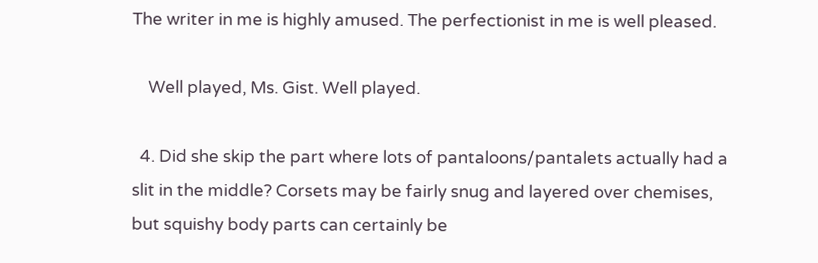The writer in me is highly amused. The perfectionist in me is well pleased.

    Well played, Ms. Gist. Well played.

  4. Did she skip the part where lots of pantaloons/pantalets actually had a slit in the middle? Corsets may be fairly snug and layered over chemises, but squishy body parts can certainly be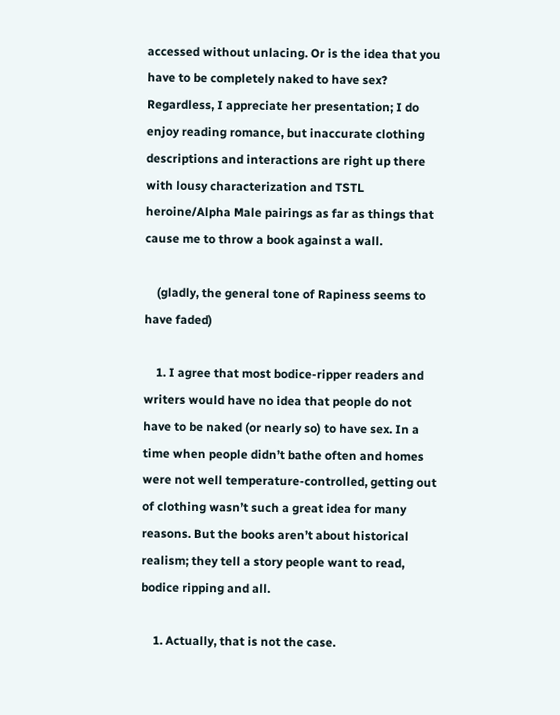accessed without unlacing. Or is the idea that you have to be completely naked to have sex? Regardless, I appreciate her presentation; I do enjoy reading romance, but inaccurate clothing descriptions and interactions are right up there with lousy characterization and TSTL heroine/Alpha Male pairings as far as things that cause me to throw a book against a wall.

    (gladly, the general tone of Rapiness seems to have faded)

    1. I agree that most bodice-ripper readers and writers would have no idea that people do not have to be naked (or nearly so) to have sex. In a time when people didn’t bathe often and homes were not well temperature-controlled, getting out of clothing wasn’t such a great idea for many reasons. But the books aren’t about historical realism; they tell a story people want to read, bodice ripping and all.

    1. Actually, that is not the case.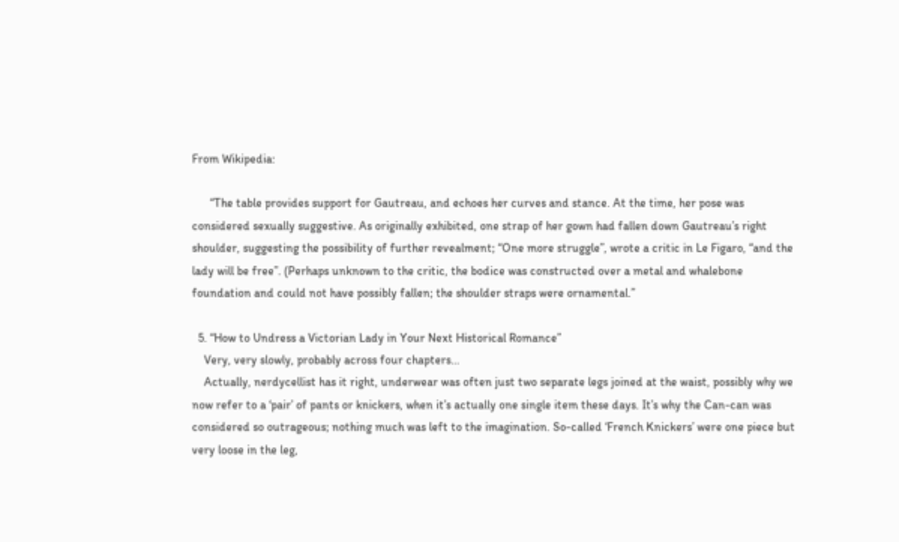From Wikipedia:

      “The table provides support for Gautreau, and echoes her curves and stance. At the time, her pose was considered sexually suggestive. As originally exhibited, one strap of her gown had fallen down Gautreau’s right shoulder, suggesting the possibility of further revealment; “One more struggle”, wrote a critic in Le Figaro, “and the lady will be free”. (Perhaps unknown to the critic, the bodice was constructed over a metal and whalebone foundation and could not have possibly fallen; the shoulder straps were ornamental.”

  5. “How to Undress a Victorian Lady in Your Next Historical Romance”
    Very, very slowly, probably across four chapters…
    Actually, nerdycellist has it right, underwear was often just two separate legs joined at the waist, possibly why we now refer to a ‘pair’ of pants or knickers, when it’s actually one single item these days. It’s why the Can-can was considered so outrageous; nothing much was left to the imagination. So-called ‘French Knickers’ were one piece but very loose in the leg,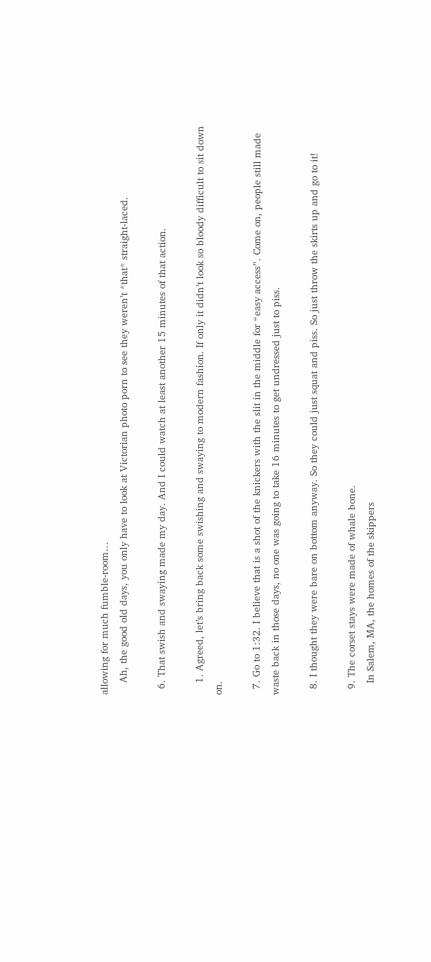allowing for much fumble-room…
    Ah, the good old days, you only have to look at Victorian photo porn to see they weren’t *that* straight-laced.

  6. That swish and swaying made my day. And I could watch at least another 15 minutes of that action.

    1. Agreed, let’s bring back some swishing and swaying to modern fashion. If only it didn’t look so bloody difficult to sit down on.

  7. Go to 1:32. I believe that is a shot of the knickers with the slit in the middle for “easy access”. Come on, people still made waste back in those days, no one was going to take 16 minutes to get undressed just to piss.

  8. I thought they were bare on bottom anyway. So they could just squat and piss. So just throw the skirts up and go to it!

  9. The corset stays were made of whale bone.
    In Salem, MA, the homes of the skippers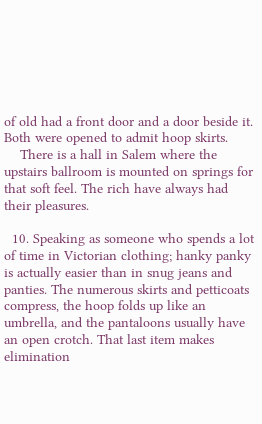of old had a front door and a door beside it. Both were opened to admit hoop skirts.
    There is a hall in Salem where the upstairs ballroom is mounted on springs for that soft feel. The rich have always had their pleasures.

  10. Speaking as someone who spends a lot of time in Victorian clothing; hanky panky is actually easier than in snug jeans and panties. The numerous skirts and petticoats compress, the hoop folds up like an umbrella, and the pantaloons usually have an open crotch. That last item makes elimination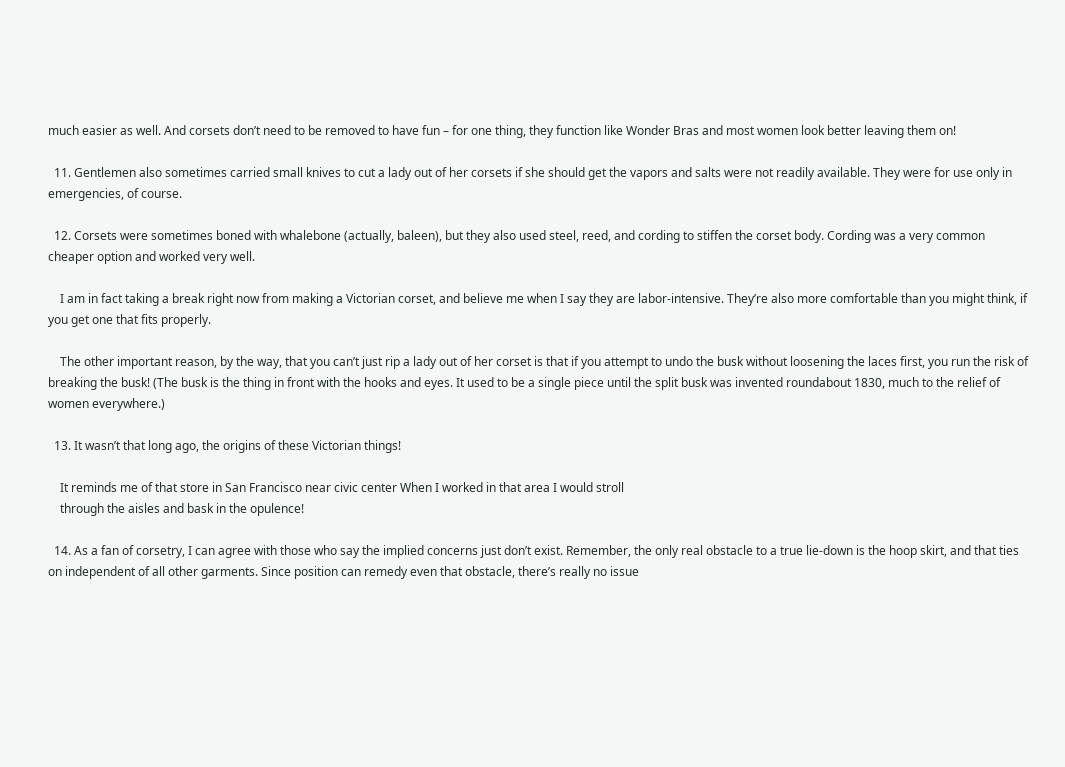much easier as well. And corsets don’t need to be removed to have fun – for one thing, they function like Wonder Bras and most women look better leaving them on!

  11. Gentlemen also sometimes carried small knives to cut a lady out of her corsets if she should get the vapors and salts were not readily available. They were for use only in emergencies, of course.

  12. Corsets were sometimes boned with whalebone (actually, baleen), but they also used steel, reed, and cording to stiffen the corset body. Cording was a very common cheaper option and worked very well.

    I am in fact taking a break right now from making a Victorian corset, and believe me when I say they are labor-intensive. They’re also more comfortable than you might think, if you get one that fits properly.

    The other important reason, by the way, that you can’t just rip a lady out of her corset is that if you attempt to undo the busk without loosening the laces first, you run the risk of breaking the busk! (The busk is the thing in front with the hooks and eyes. It used to be a single piece until the split busk was invented roundabout 1830, much to the relief of women everywhere.)

  13. It wasn’t that long ago, the origins of these Victorian things!

    It reminds me of that store in San Francisco near civic center When I worked in that area I would stroll
    through the aisles and bask in the opulence!

  14. As a fan of corsetry, I can agree with those who say the implied concerns just don’t exist. Remember, the only real obstacle to a true lie-down is the hoop skirt, and that ties on independent of all other garments. Since position can remedy even that obstacle, there’s really no issue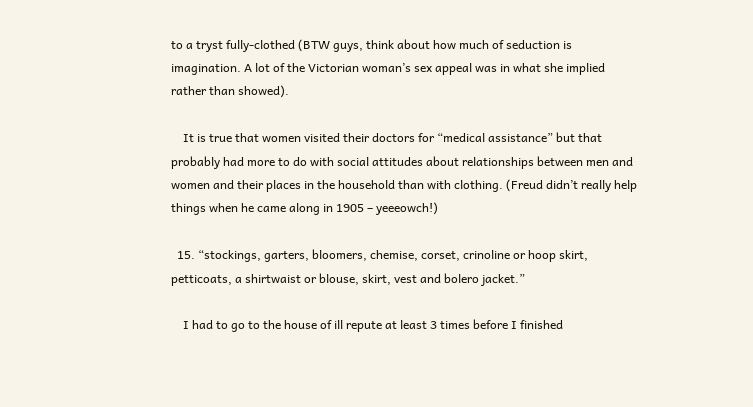to a tryst fully-clothed (BTW guys, think about how much of seduction is imagination. A lot of the Victorian woman’s sex appeal was in what she implied rather than showed).

    It is true that women visited their doctors for “medical assistance” but that probably had more to do with social attitudes about relationships between men and women and their places in the household than with clothing. (Freud didn’t really help things when he came along in 1905 – yeeeowch!)

  15. “stockings, garters, bloomers, chemise, corset, crinoline or hoop skirt, petticoats, a shirtwaist or blouse, skirt, vest and bolero jacket.”

    I had to go to the house of ill repute at least 3 times before I finished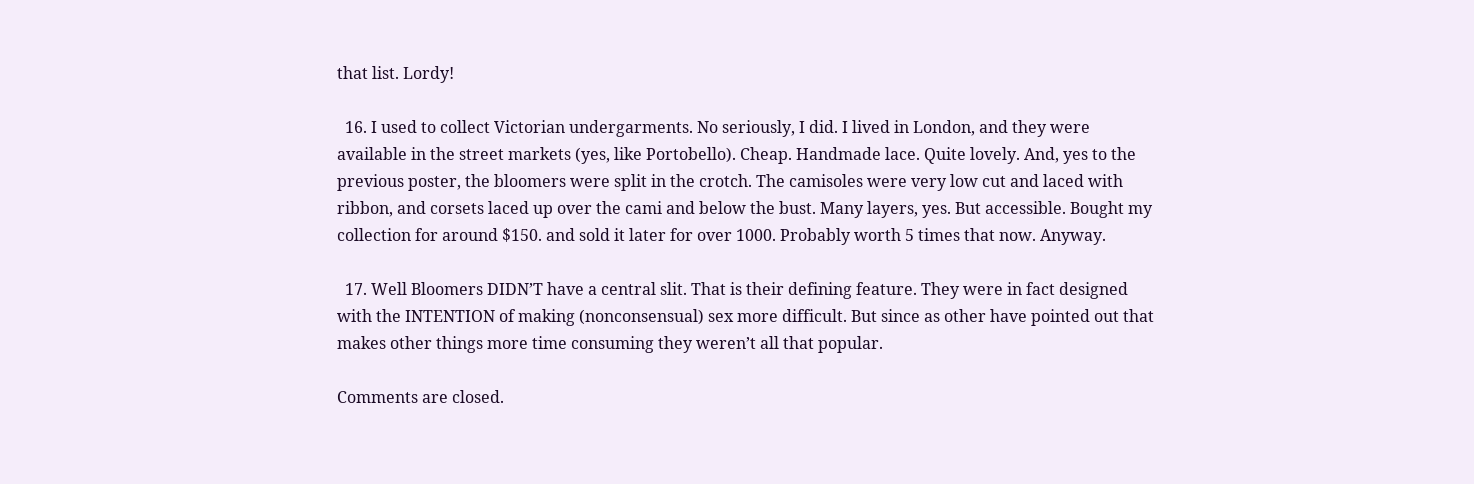that list. Lordy!

  16. I used to collect Victorian undergarments. No seriously, I did. I lived in London, and they were available in the street markets (yes, like Portobello). Cheap. Handmade lace. Quite lovely. And, yes to the previous poster, the bloomers were split in the crotch. The camisoles were very low cut and laced with ribbon, and corsets laced up over the cami and below the bust. Many layers, yes. But accessible. Bought my collection for around $150. and sold it later for over 1000. Probably worth 5 times that now. Anyway.

  17. Well Bloomers DIDN’T have a central slit. That is their defining feature. They were in fact designed with the INTENTION of making (nonconsensual) sex more difficult. But since as other have pointed out that makes other things more time consuming they weren’t all that popular.

Comments are closed.